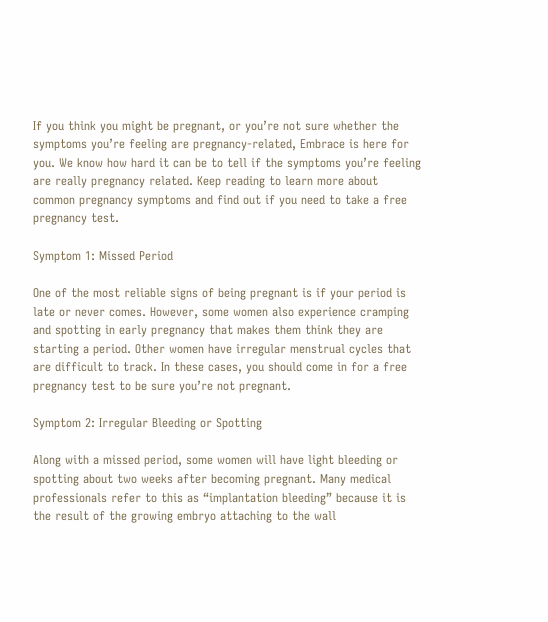If you think you might be pregnant, or you’re not sure whether the symptoms you’re feeling are pregnancy-related, Embrace is here for you. We know how hard it can be to tell if the symptoms you’re feeling are really pregnancy related. Keep reading to learn more about common pregnancy symptoms and find out if you need to take a free pregnancy test.

Symptom 1: Missed Period

One of the most reliable signs of being pregnant is if your period is late or never comes. However, some women also experience cramping and spotting in early pregnancy that makes them think they are starting a period. Other women have irregular menstrual cycles that are difficult to track. In these cases, you should come in for a free pregnancy test to be sure you’re not pregnant.

Symptom 2: Irregular Bleeding or Spotting

Along with a missed period, some women will have light bleeding or spotting about two weeks after becoming pregnant. Many medical professionals refer to this as “implantation bleeding” because it is the result of the growing embryo attaching to the wall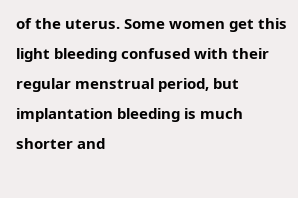of the uterus. Some women get this light bleeding confused with their regular menstrual period, but implantation bleeding is much shorter and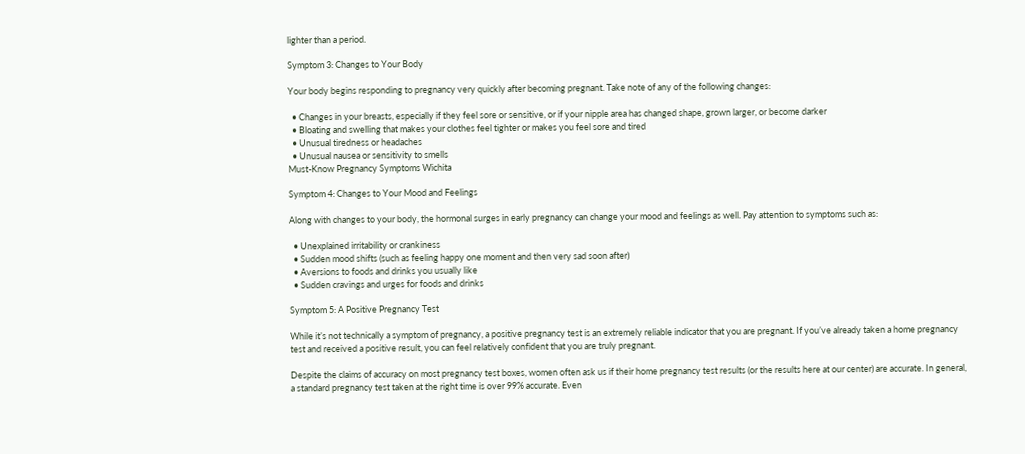lighter than a period.

Symptom 3: Changes to Your Body

Your body begins responding to pregnancy very quickly after becoming pregnant. Take note of any of the following changes:

  • Changes in your breasts, especially if they feel sore or sensitive, or if your nipple area has changed shape, grown larger, or become darker
  • Bloating and swelling that makes your clothes feel tighter or makes you feel sore and tired
  • Unusual tiredness or headaches
  • Unusual nausea or sensitivity to smells
Must-Know Pregnancy Symptoms Wichita

Symptom 4: Changes to Your Mood and Feelings

Along with changes to your body, the hormonal surges in early pregnancy can change your mood and feelings as well. Pay attention to symptoms such as:

  • Unexplained irritability or crankiness
  • Sudden mood shifts (such as feeling happy one moment and then very sad soon after)
  • Aversions to foods and drinks you usually like
  • Sudden cravings and urges for foods and drinks

Symptom 5: A Positive Pregnancy Test

While it’s not technically a symptom of pregnancy, a positive pregnancy test is an extremely reliable indicator that you are pregnant. If you’ve already taken a home pregnancy test and received a positive result, you can feel relatively confident that you are truly pregnant.

Despite the claims of accuracy on most pregnancy test boxes, women often ask us if their home pregnancy test results (or the results here at our center) are accurate. In general, a standard pregnancy test taken at the right time is over 99% accurate. Even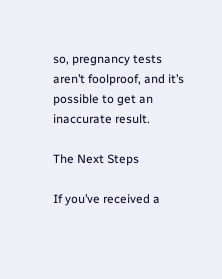so, pregnancy tests aren’t foolproof, and it’s possible to get an inaccurate result.

The Next Steps

If you’ve received a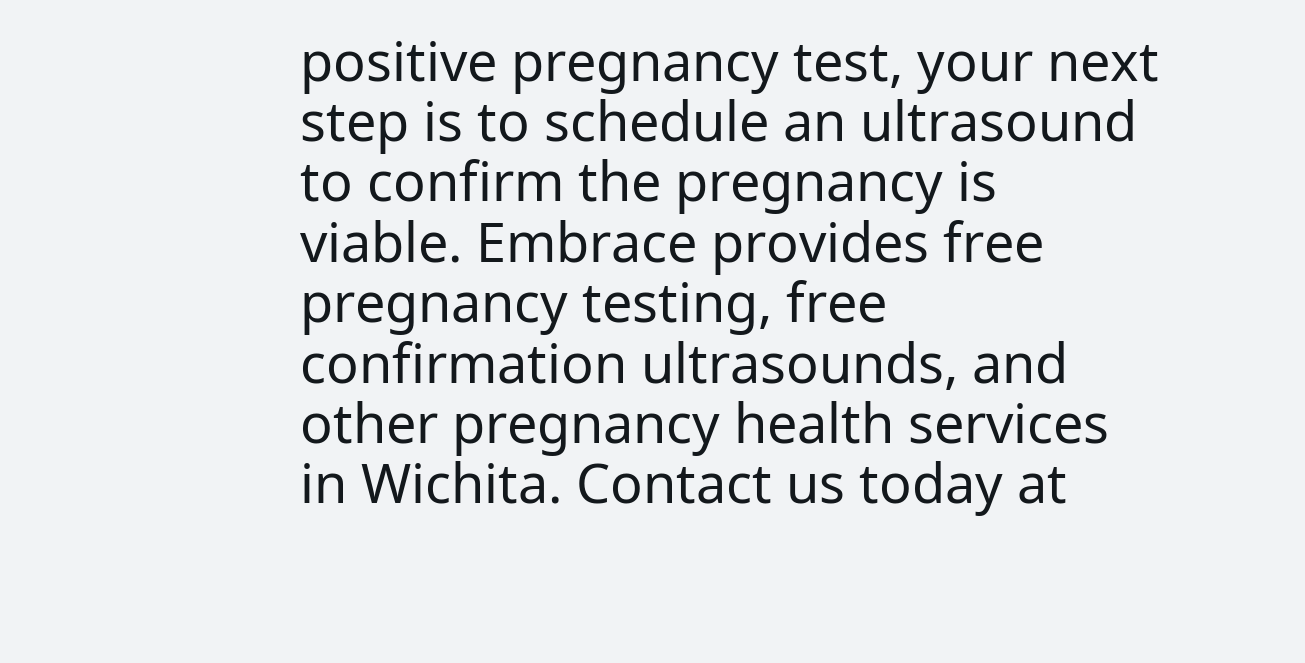positive pregnancy test, your next step is to schedule an ultrasound to confirm the pregnancy is viable. Embrace provides free pregnancy testing, free confirmation ultrasounds, and other pregnancy health services in Wichita. Contact us today at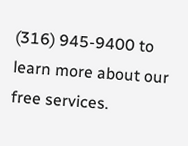(316) 945-9400 to learn more about our free services.